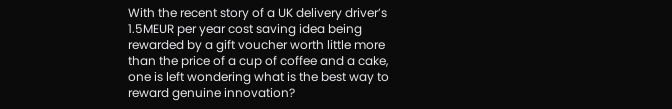With the recent story of a UK delivery driver’s 1.5MEUR per year cost saving idea being rewarded by a gift voucher worth little more than the price of a cup of coffee and a cake, one is left wondering what is the best way to reward genuine innovation?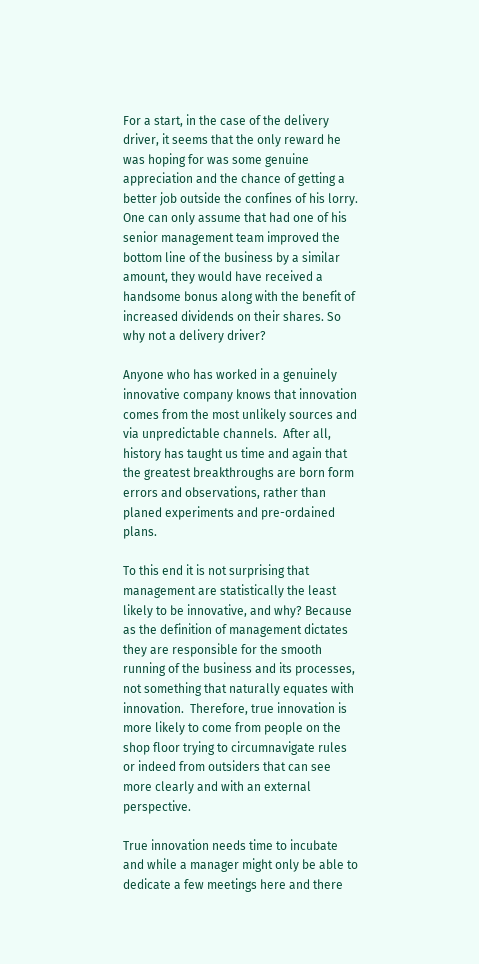For a start, in the case of the delivery driver, it seems that the only reward he was hoping for was some genuine appreciation and the chance of getting a better job outside the confines of his lorry. One can only assume that had one of his senior management team improved the bottom line of the business by a similar amount, they would have received a handsome bonus along with the benefit of increased dividends on their shares. So why not a delivery driver?

Anyone who has worked in a genuinely innovative company knows that innovation comes from the most unlikely sources and via unpredictable channels.  After all, history has taught us time and again that the greatest breakthroughs are born form errors and observations, rather than planed experiments and pre-ordained plans.

To this end it is not surprising that management are statistically the least likely to be innovative, and why? Because as the definition of management dictates they are responsible for the smooth running of the business and its processes, not something that naturally equates with innovation.  Therefore, true innovation is more likely to come from people on the shop floor trying to circumnavigate rules or indeed from outsiders that can see more clearly and with an external perspective.

True innovation needs time to incubate and while a manager might only be able to dedicate a few meetings here and there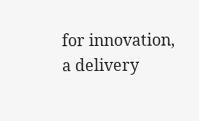for innovation, a delivery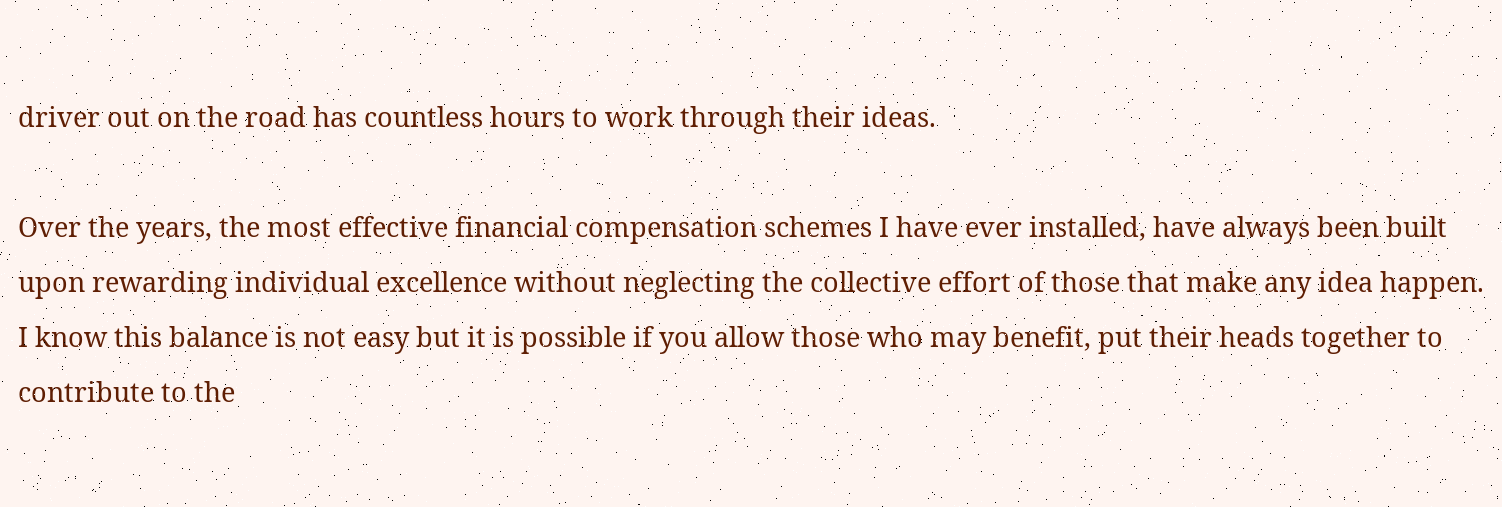driver out on the road has countless hours to work through their ideas.

Over the years, the most effective financial compensation schemes I have ever installed, have always been built upon rewarding individual excellence without neglecting the collective effort of those that make any idea happen.  I know this balance is not easy but it is possible if you allow those who may benefit, put their heads together to contribute to the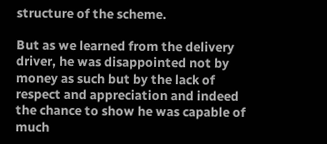structure of the scheme.

But as we learned from the delivery driver, he was disappointed not by money as such but by the lack of respect and appreciation and indeed the chance to show he was capable of much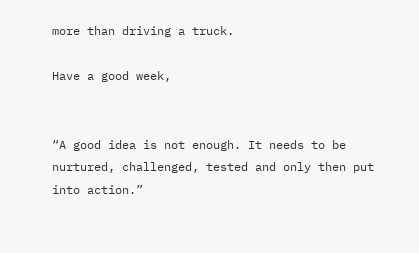more than driving a truck.

Have a good week,


“A good idea is not enough. It needs to be nurtured, challenged, tested and only then put into action.”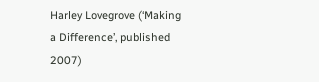Harley Lovegrove (‘Making a Difference’, published 2007)